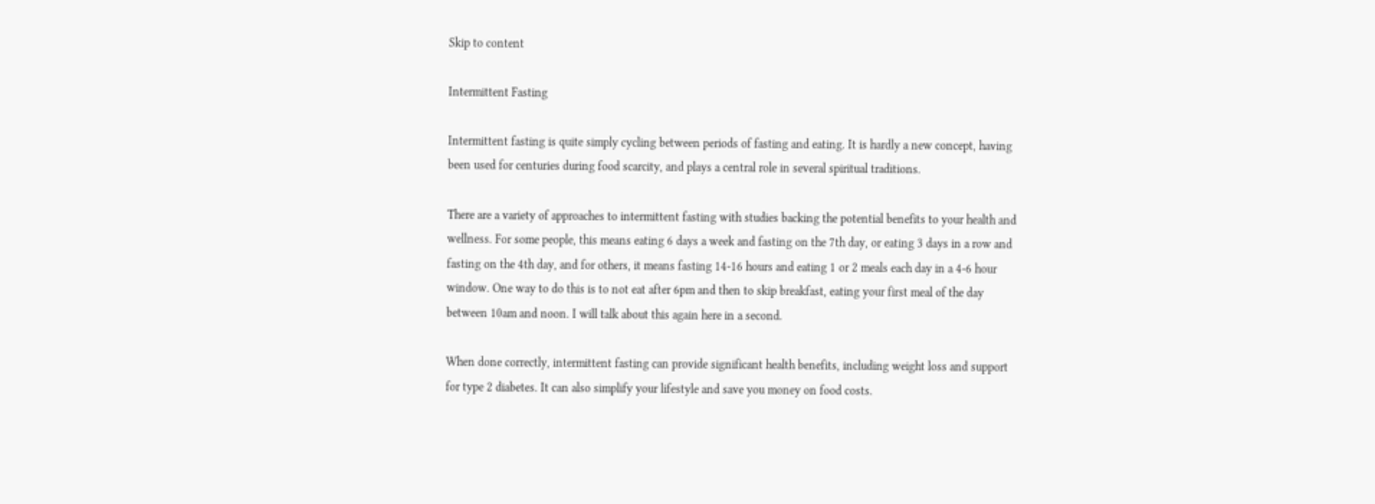Skip to content

Intermittent Fasting

Intermittent fasting is quite simply cycling between periods of fasting and eating. It is hardly a new concept, having been used for centuries during food scarcity, and plays a central role in several spiritual traditions.

There are a variety of approaches to intermittent fasting with studies backing the potential benefits to your health and wellness. For some people, this means eating 6 days a week and fasting on the 7th day, or eating 3 days in a row and fasting on the 4th day, and for others, it means fasting 14-16 hours and eating 1 or 2 meals each day in a 4-6 hour window. One way to do this is to not eat after 6pm and then to skip breakfast, eating your first meal of the day between 10am and noon. I will talk about this again here in a second.

When done correctly, intermittent fasting can provide significant health benefits, including weight loss and support for type 2 diabetes. It can also simplify your lifestyle and save you money on food costs.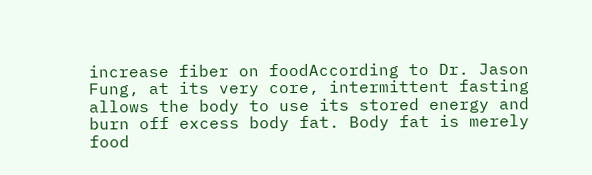increase fiber on foodAccording to Dr. Jason Fung, at its very core, intermittent fasting allows the body to use its stored energy and burn off excess body fat. Body fat is merely food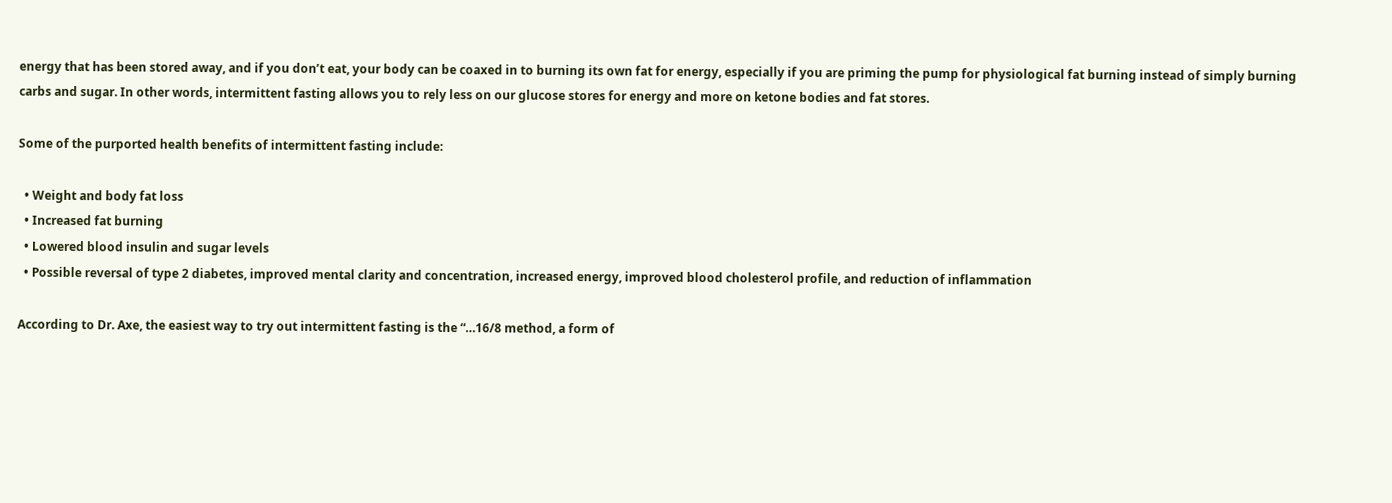energy that has been stored away, and if you don’t eat, your body can be coaxed in to burning its own fat for energy, especially if you are priming the pump for physiological fat burning instead of simply burning carbs and sugar. In other words, intermittent fasting allows you to rely less on our glucose stores for energy and more on ketone bodies and fat stores.

Some of the purported health benefits of intermittent fasting include:

  • Weight and body fat loss
  • Increased fat burning
  • Lowered blood insulin and sugar levels
  • Possible reversal of type 2 diabetes, improved mental clarity and concentration, increased energy, improved blood cholesterol profile, and reduction of inflammation

According to Dr. Axe, the easiest way to try out intermittent fasting is the “…16/8 method, a form of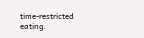time-restricted eating.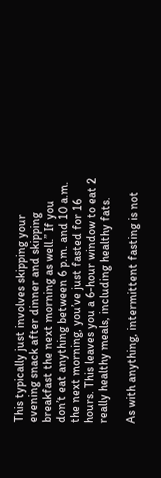This typically just involves skipping your evening snack after dinner and skipping breakfast the next morning as well.” If you don’t eat anything between 6 p.m. and 10 a.m. the next morning, you’ve just fasted for 16 hours. This leaves you a 6-hour window to eat 2 really healthy meals, including healthy fats.

As with anything, intermittent fasting is not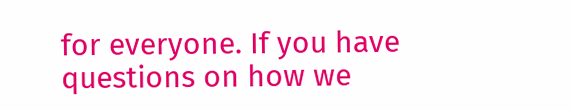for everyone. If you have questions on how we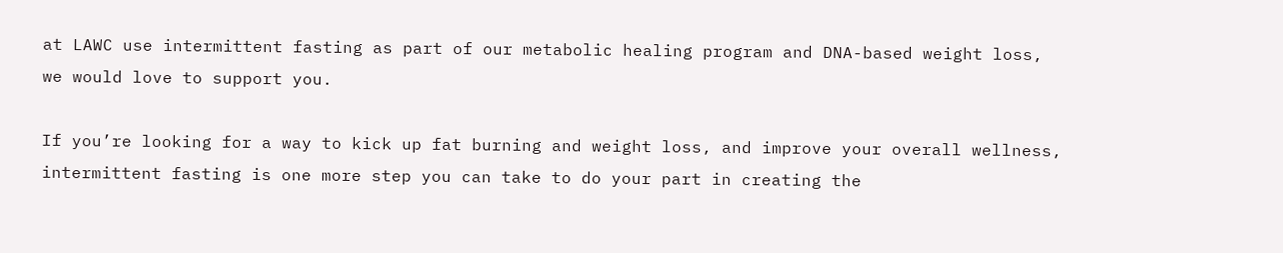at LAWC use intermittent fasting as part of our metabolic healing program and DNA-based weight loss, we would love to support you.

If you’re looking for a way to kick up fat burning and weight loss, and improve your overall wellness, intermittent fasting is one more step you can take to do your part in creating the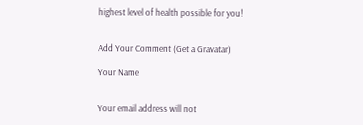highest level of health possible for you!


Add Your Comment (Get a Gravatar)

Your Name


Your email address will not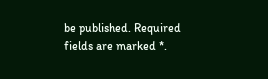be published. Required fields are marked *.